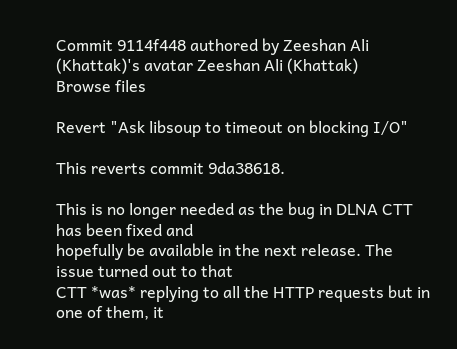Commit 9114f448 authored by Zeeshan Ali (Khattak)'s avatar Zeeshan Ali (Khattak)
Browse files

Revert "Ask libsoup to timeout on blocking I/O"

This reverts commit 9da38618.

This is no longer needed as the bug in DLNA CTT has been fixed and
hopefully be available in the next release. The issue turned out to that
CTT *was* replying to all the HTTP requests but in one of them, it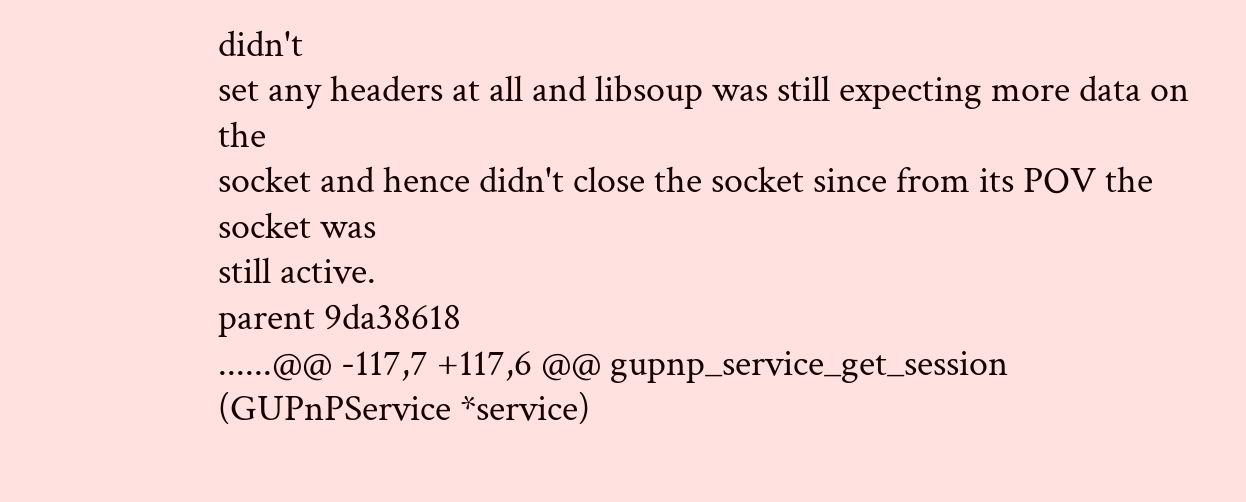didn't
set any headers at all and libsoup was still expecting more data on the
socket and hence didn't close the socket since from its POV the socket was
still active.
parent 9da38618
......@@ -117,7 +117,6 @@ gupnp_service_get_session (GUPnPService *service)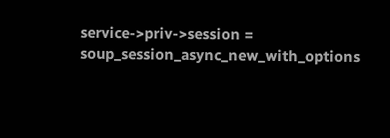service->priv->session = soup_session_async_new_with_options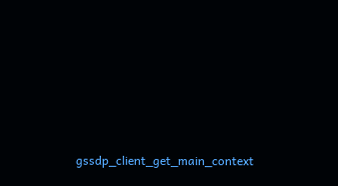gssdp_client_get_main_context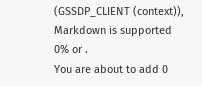(GSSDP_CLIENT (context)),
Markdown is supported
0% or .
You are about to add 0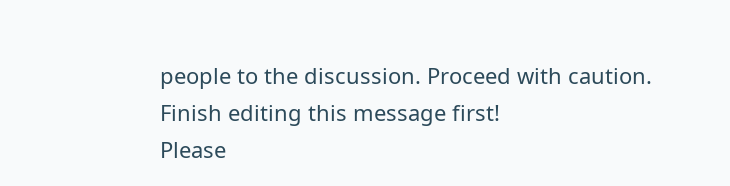people to the discussion. Proceed with caution.
Finish editing this message first!
Please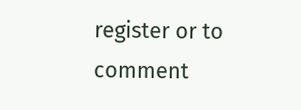register or to comment